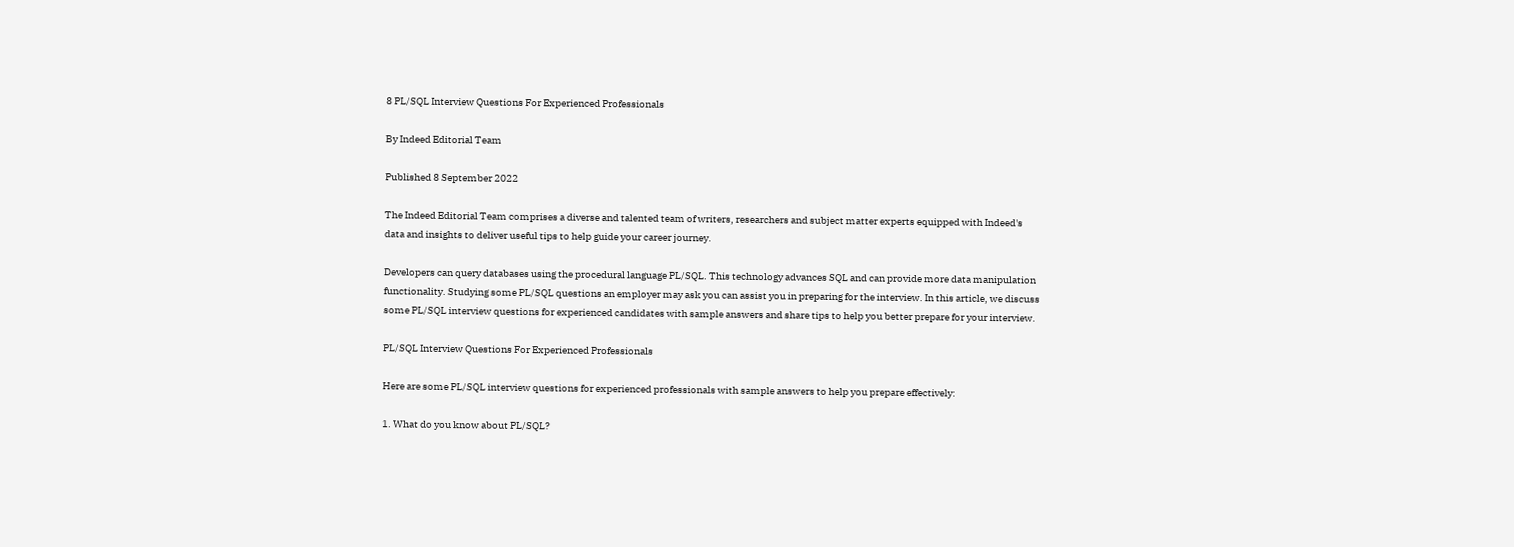8 PL/SQL Interview Questions For Experienced Professionals

By Indeed Editorial Team

Published 8 September 2022

The Indeed Editorial Team comprises a diverse and talented team of writers, researchers and subject matter experts equipped with Indeed's data and insights to deliver useful tips to help guide your career journey.

Developers can query databases using the procedural language PL/SQL. This technology advances SQL and can provide more data manipulation functionality. Studying some PL/SQL questions an employer may ask you can assist you in preparing for the interview. In this article, we discuss some PL/SQL interview questions for experienced candidates with sample answers and share tips to help you better prepare for your interview.

PL/SQL Interview Questions For Experienced Professionals

Here are some PL/SQL interview questions for experienced professionals with sample answers to help you prepare effectively:

1. What do you know about PL/SQL?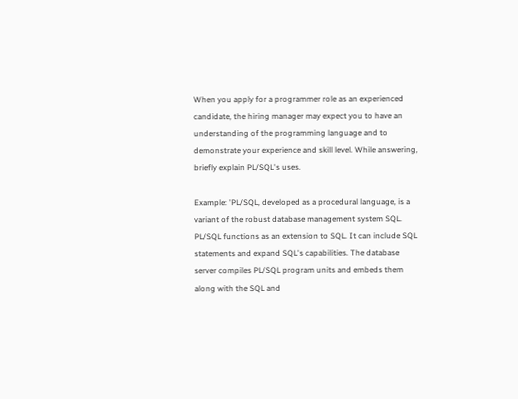When you apply for a programmer role as an experienced candidate, the hiring manager may expect you to have an understanding of the programming language and to demonstrate your experience and skill level. While answering, briefly explain PL/SQL's uses.

Example: 'PL/SQL, developed as a procedural language, is a variant of the robust database management system SQL. PL/SQL functions as an extension to SQL. It can include SQL statements and expand SQL's capabilities. The database server compiles PL/SQL program units and embeds them along with the SQL and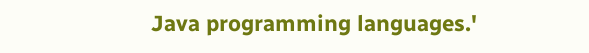Java programming languages.'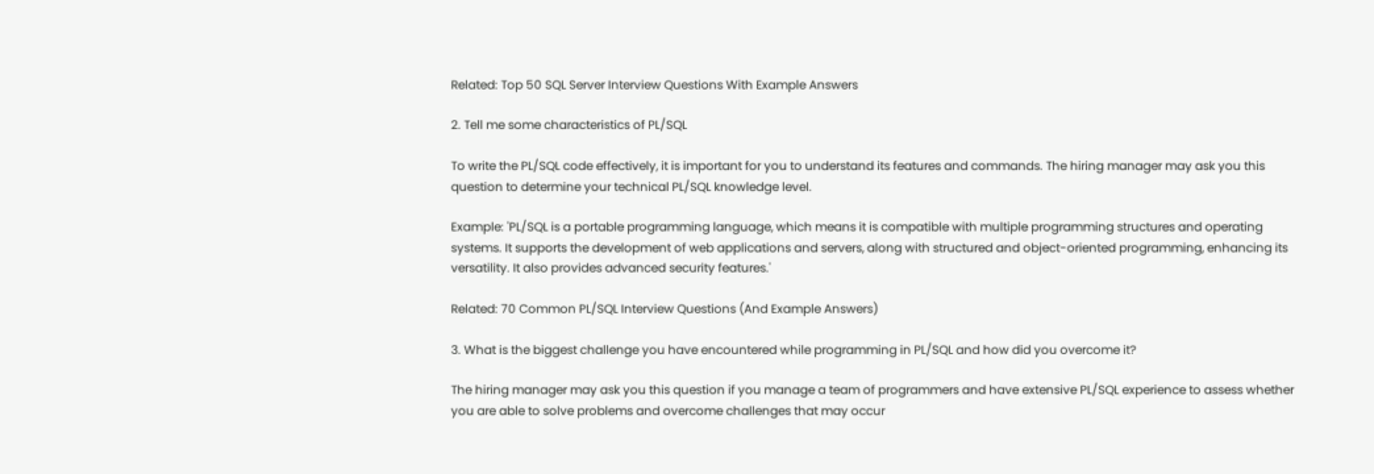Related: Top 50 SQL Server Interview Questions With Example Answers

2. Tell me some characteristics of PL/SQL

To write the PL/SQL code effectively, it is important for you to understand its features and commands. The hiring manager may ask you this question to determine your technical PL/SQL knowledge level.

Example: 'PL/SQL is a portable programming language, which means it is compatible with multiple programming structures and operating systems. It supports the development of web applications and servers, along with structured and object-oriented programming, enhancing its versatility. It also provides advanced security features.'

Related: 70 Common PL/SQL Interview Questions (And Example Answers)

3. What is the biggest challenge you have encountered while programming in PL/SQL and how did you overcome it?

The hiring manager may ask you this question if you manage a team of programmers and have extensive PL/SQL experience to assess whether you are able to solve problems and overcome challenges that may occur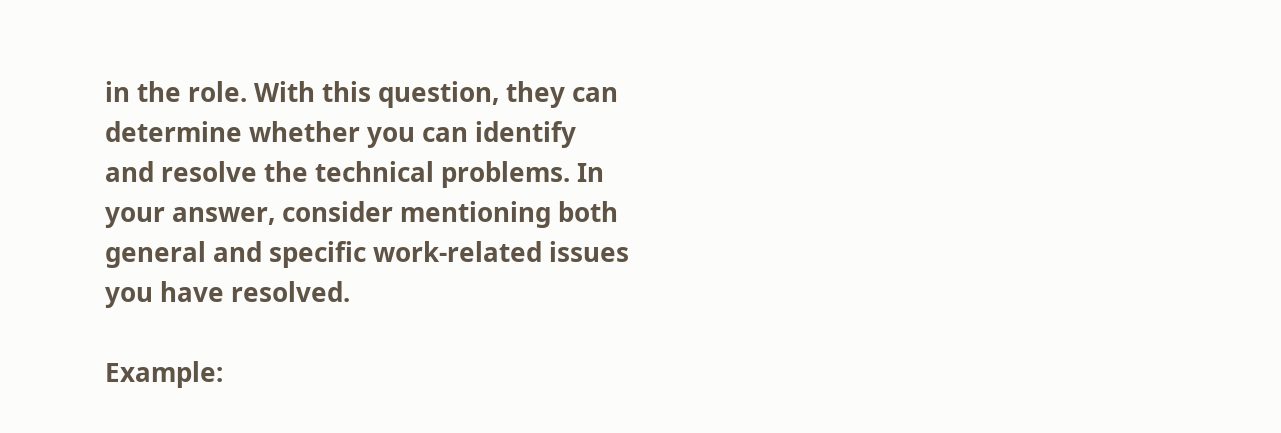in the role. With this question, they can determine whether you can identify and resolve the technical problems. In your answer, consider mentioning both general and specific work-related issues you have resolved.

Example: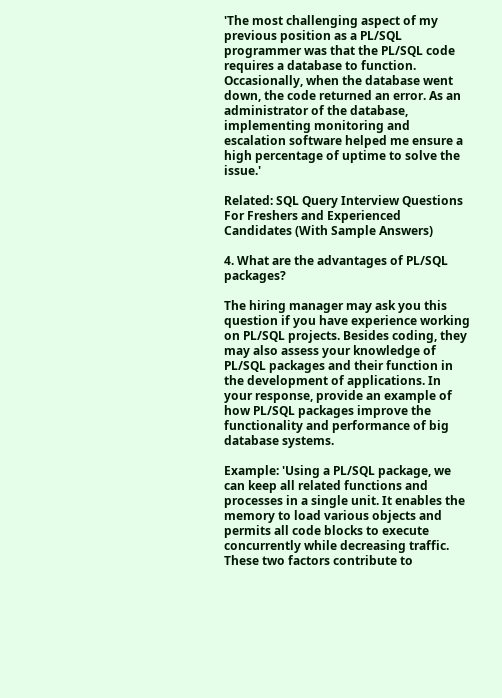'The most challenging aspect of my previous position as a PL/SQL programmer was that the PL/SQL code requires a database to function. Occasionally, when the database went down, the code returned an error. As an administrator of the database, implementing monitoring and escalation software helped me ensure a high percentage of uptime to solve the issue.'

Related: SQL Query Interview Questions For Freshers and Experienced Candidates (With Sample Answers)

4. What are the advantages of PL/SQL packages?

The hiring manager may ask you this question if you have experience working on PL/SQL projects. Besides coding, they may also assess your knowledge of PL/SQL packages and their function in the development of applications. In your response, provide an example of how PL/SQL packages improve the functionality and performance of big database systems.

Example: 'Using a PL/SQL package, we can keep all related functions and processes in a single unit. It enables the memory to load various objects and permits all code blocks to execute concurrently while decreasing traffic. These two factors contribute to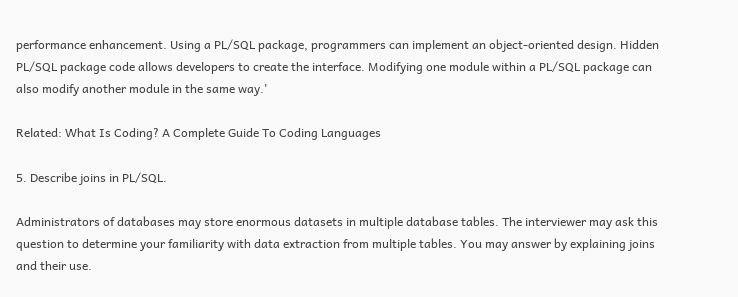performance enhancement. Using a PL/SQL package, programmers can implement an object-oriented design. Hidden PL/SQL package code allows developers to create the interface. Modifying one module within a PL/SQL package can also modify another module in the same way.'

Related: What Is Coding? A Complete Guide To Coding Languages

5. Describe joins in PL/SQL.

Administrators of databases may store enormous datasets in multiple database tables. The interviewer may ask this question to determine your familiarity with data extraction from multiple tables. You may answer by explaining joins and their use.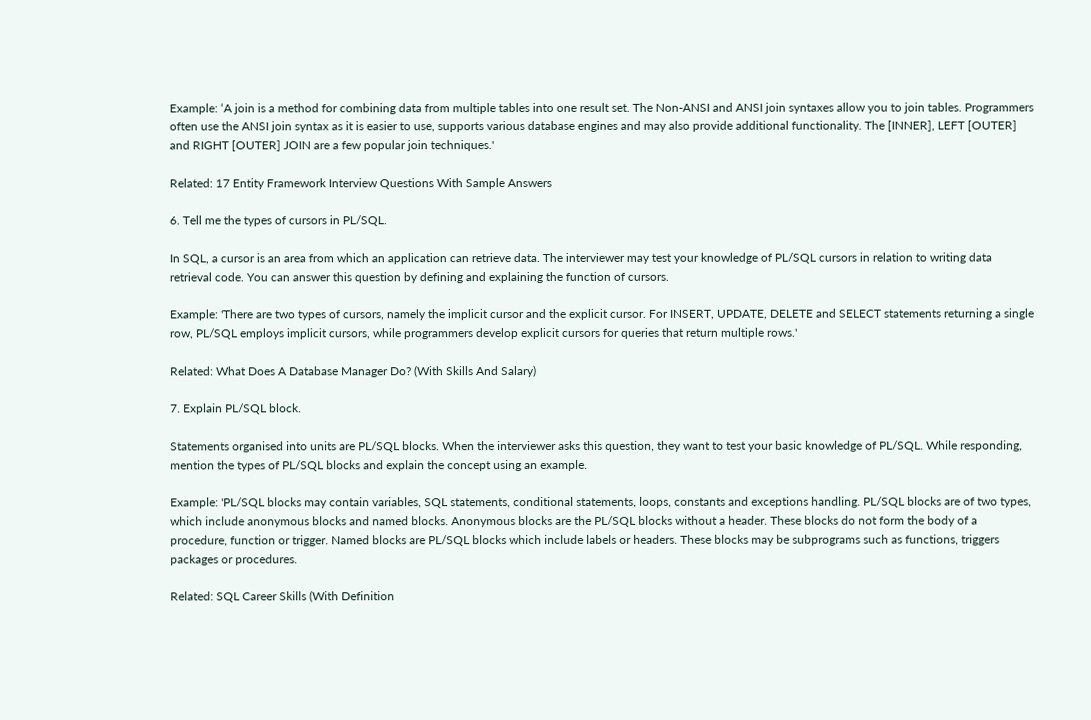Example: ‘A join is a method for combining data from multiple tables into one result set. The Non-ANSI and ANSI join syntaxes allow you to join tables. Programmers often use the ANSI join syntax as it is easier to use, supports various database engines and may also provide additional functionality. The [INNER], LEFT [OUTER] and RIGHT [OUTER] JOIN are a few popular join techniques.'

Related: 17 Entity Framework Interview Questions With Sample Answers

6. Tell me the types of cursors in PL/SQL.

In SQL, a cursor is an area from which an application can retrieve data. The interviewer may test your knowledge of PL/SQL cursors in relation to writing data retrieval code. You can answer this question by defining and explaining the function of cursors.

Example: 'There are two types of cursors, namely the implicit cursor and the explicit cursor. For INSERT, UPDATE, DELETE and SELECT statements returning a single row, PL/SQL employs implicit cursors, while programmers develop explicit cursors for queries that return multiple rows.'

Related: What Does A Database Manager Do? (With Skills And Salary)

7. Explain PL/SQL block.

Statements organised into units are PL/SQL blocks. When the interviewer asks this question, they want to test your basic knowledge of PL/SQL. While responding, mention the types of PL/SQL blocks and explain the concept using an example.

Example: 'PL/SQL blocks may contain variables, SQL statements, conditional statements, loops, constants and exceptions handling. PL/SQL blocks are of two types, which include anonymous blocks and named blocks. Anonymous blocks are the PL/SQL blocks without a header. These blocks do not form the body of a procedure, function or trigger. Named blocks are PL/SQL blocks which include labels or headers. These blocks may be subprograms such as functions, triggers packages or procedures.

Related: SQL Career Skills (With Definition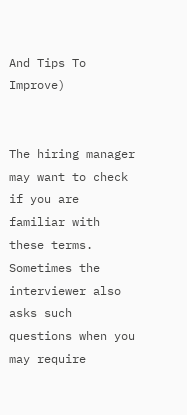And Tips To Improve)


The hiring manager may want to check if you are familiar with these terms. Sometimes the interviewer also asks such questions when you may require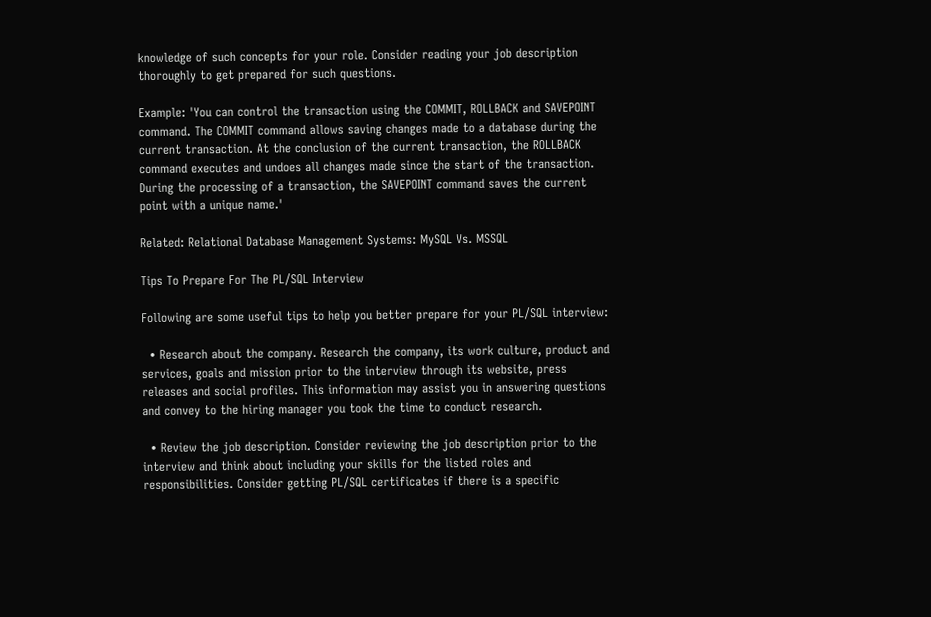knowledge of such concepts for your role. Consider reading your job description thoroughly to get prepared for such questions.

Example: 'You can control the transaction using the COMMIT, ROLLBACK and SAVEPOINT command. The COMMIT command allows saving changes made to a database during the current transaction. At the conclusion of the current transaction, the ROLLBACK command executes and undoes all changes made since the start of the transaction. During the processing of a transaction, the SAVEPOINT command saves the current point with a unique name.'

Related: Relational Database Management Systems: MySQL Vs. MSSQL

Tips To Prepare For The PL/SQL Interview

Following are some useful tips to help you better prepare for your PL/SQL interview:

  • Research about the company. Research the company, its work culture, product and services, goals and mission prior to the interview through its website, press releases and social profiles. This information may assist you in answering questions and convey to the hiring manager you took the time to conduct research.

  • Review the job description. Consider reviewing the job description prior to the interview and think about including your skills for the listed roles and responsibilities. Consider getting PL/SQL certificates if there is a specific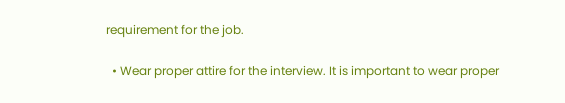requirement for the job.

  • Wear proper attire for the interview. It is important to wear proper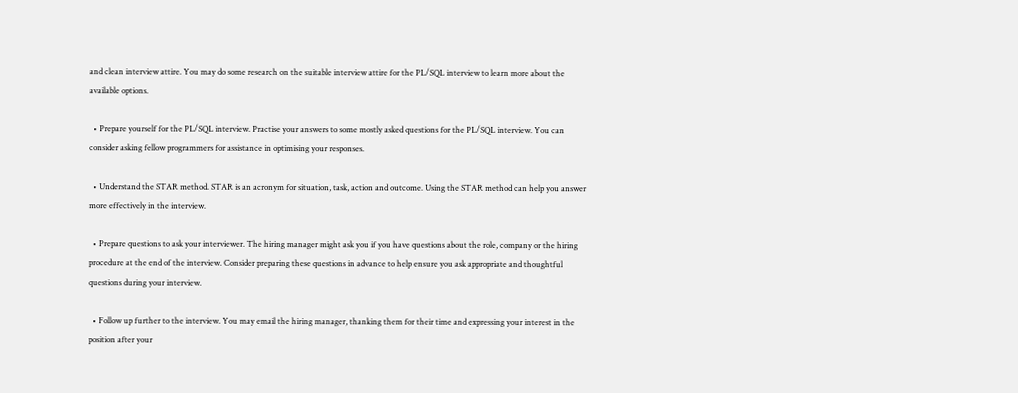and clean interview attire. You may do some research on the suitable interview attire for the PL/SQL interview to learn more about the available options.

  • Prepare yourself for the PL/SQL interview. Practise your answers to some mostly asked questions for the PL/SQL interview. You can consider asking fellow programmers for assistance in optimising your responses.

  • Understand the STAR method. STAR is an acronym for situation, task, action and outcome. Using the STAR method can help you answer more effectively in the interview.

  • Prepare questions to ask your interviewer. The hiring manager might ask you if you have questions about the role, company or the hiring procedure at the end of the interview. Consider preparing these questions in advance to help ensure you ask appropriate and thoughtful questions during your interview.

  • Follow up further to the interview. You may email the hiring manager, thanking them for their time and expressing your interest in the position after your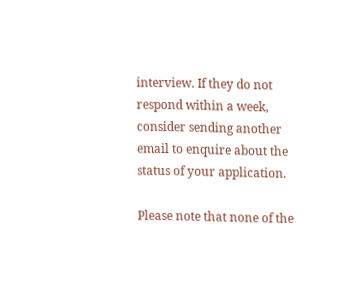interview. If they do not respond within a week, consider sending another email to enquire about the status of your application.

Please note that none of the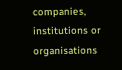companies, institutions or organisations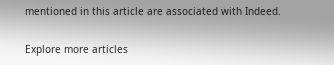mentioned in this article are associated with Indeed.

Explore more articles